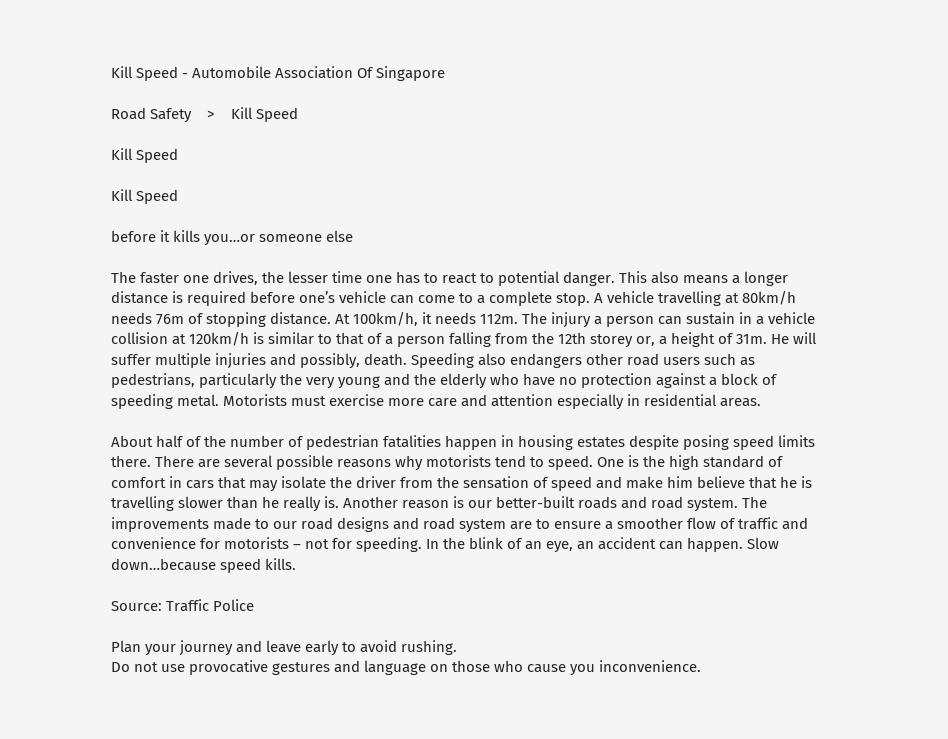Kill Speed - Automobile Association Of Singapore

Road Safety    >    Kill Speed

Kill Speed

Kill Speed

before it kills you…or someone else

The faster one drives, the lesser time one has to react to potential danger. This also means a longer distance is required before one’s vehicle can come to a complete stop. A vehicle travelling at 80km/h needs 76m of stopping distance. At 100km/h, it needs 112m. The injury a person can sustain in a vehicle collision at 120km/h is similar to that of a person falling from the 12th storey or, a height of 31m. He will suffer multiple injuries and possibly, death. Speeding also endangers other road users such as pedestrians, particularly the very young and the elderly who have no protection against a block of speeding metal. Motorists must exercise more care and attention especially in residential areas.

About half of the number of pedestrian fatalities happen in housing estates despite posing speed limits there. There are several possible reasons why motorists tend to speed. One is the high standard of comfort in cars that may isolate the driver from the sensation of speed and make him believe that he is travelling slower than he really is. Another reason is our better-built roads and road system. The improvements made to our road designs and road system are to ensure a smoother flow of traffic and convenience for motorists – not for speeding. In the blink of an eye, an accident can happen. Slow down…because speed kills.

Source: Traffic Police

Plan your journey and leave early to avoid rushing.
Do not use provocative gestures and language on those who cause you inconvenience.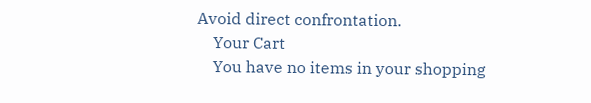Avoid direct confrontation.
    Your Cart
    You have no items in your shopping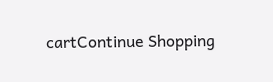cartContinue Shopping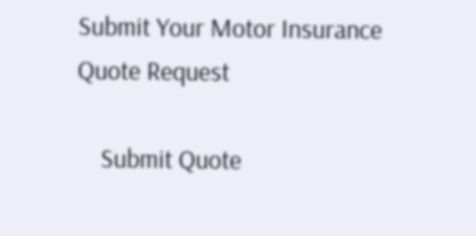Submit Your Motor Insurance Quote Request

    Submit Quote